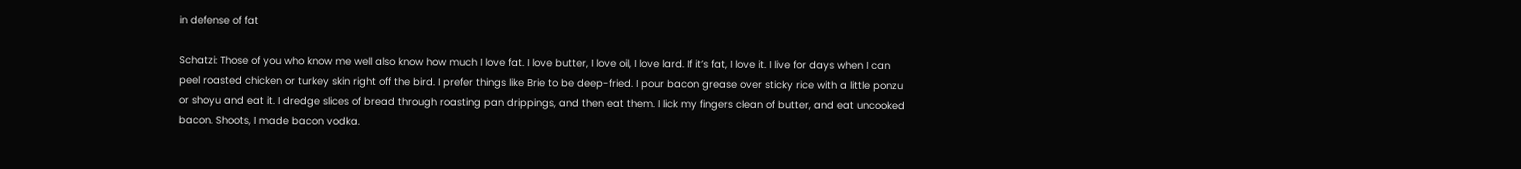in defense of fat

Schatzi: Those of you who know me well also know how much I love fat. I love butter, I love oil, I love lard. If it’s fat, I love it. I live for days when I can peel roasted chicken or turkey skin right off the bird. I prefer things like Brie to be deep-fried. I pour bacon grease over sticky rice with a little ponzu or shoyu and eat it. I dredge slices of bread through roasting pan drippings, and then eat them. I lick my fingers clean of butter, and eat uncooked bacon. Shoots, I made bacon vodka.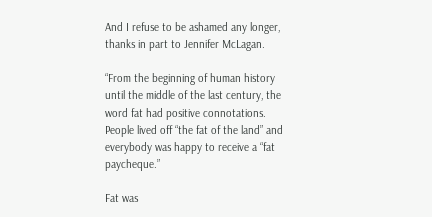And I refuse to be ashamed any longer, thanks in part to Jennifer McLagan.

“From the beginning of human history until the middle of the last century, the word fat had positive connotations. People lived off “the fat of the land” and everybody was happy to receive a “fat paycheque.”

Fat was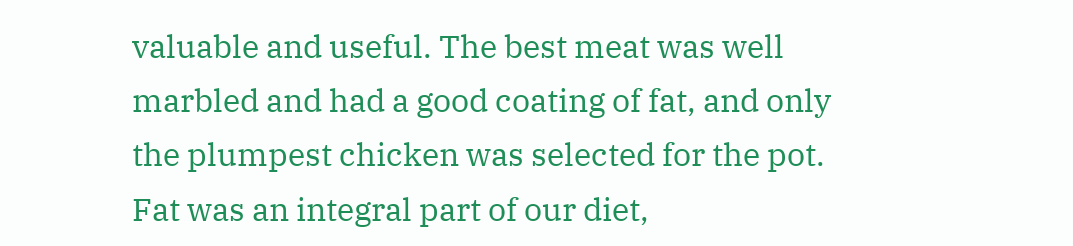valuable and useful. The best meat was well marbled and had a good coating of fat, and only the plumpest chicken was selected for the pot. Fat was an integral part of our diet,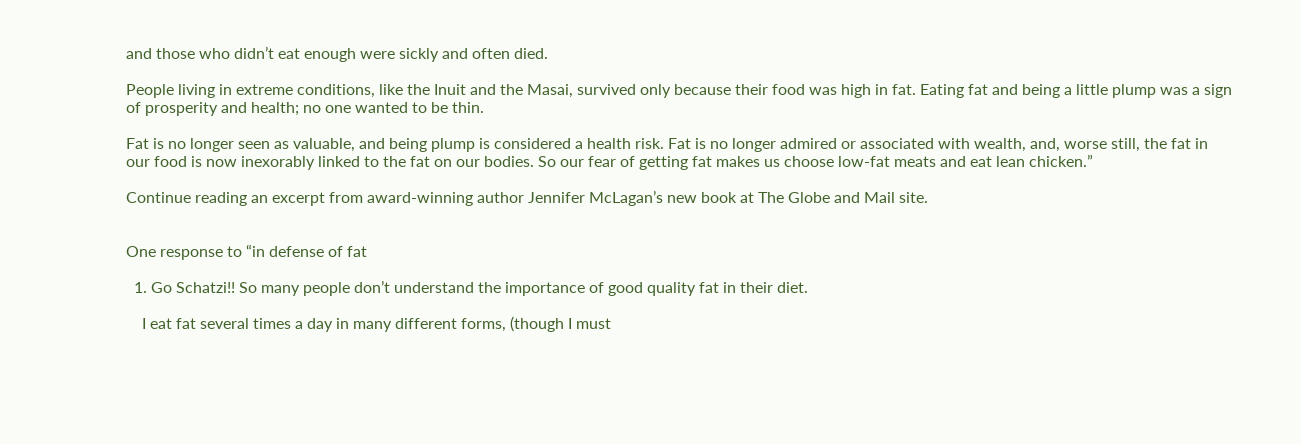and those who didn’t eat enough were sickly and often died.

People living in extreme conditions, like the Inuit and the Masai, survived only because their food was high in fat. Eating fat and being a little plump was a sign of prosperity and health; no one wanted to be thin.

Fat is no longer seen as valuable, and being plump is considered a health risk. Fat is no longer admired or associated with wealth, and, worse still, the fat in our food is now inexorably linked to the fat on our bodies. So our fear of getting fat makes us choose low-fat meats and eat lean chicken.”

Continue reading an excerpt from award-winning author Jennifer McLagan’s new book at The Globe and Mail site.


One response to “in defense of fat

  1. Go Schatzi!! So many people don’t understand the importance of good quality fat in their diet.

    I eat fat several times a day in many different forms, (though I must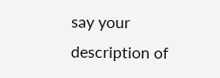say your description of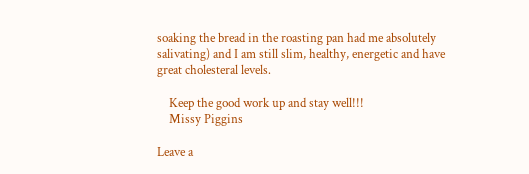soaking the bread in the roasting pan had me absolutely salivating) and I am still slim, healthy, energetic and have great cholesteral levels.

    Keep the good work up and stay well!!!
    Missy Piggins

Leave a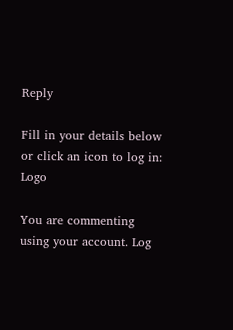Reply

Fill in your details below or click an icon to log in: Logo

You are commenting using your account. Log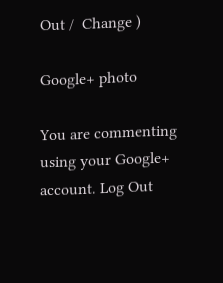Out /  Change )

Google+ photo

You are commenting using your Google+ account. Log Out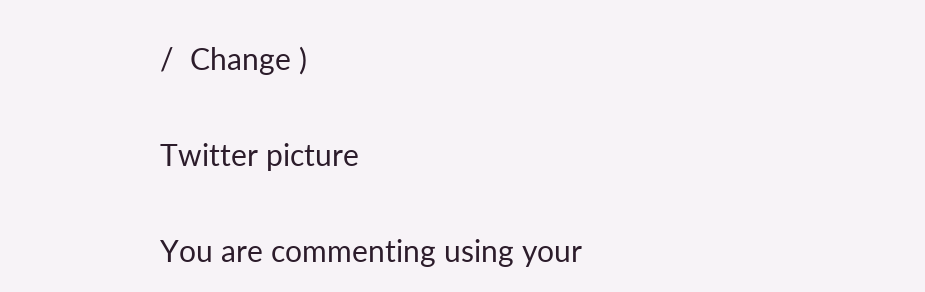/  Change )

Twitter picture

You are commenting using your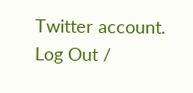Twitter account. Log Out /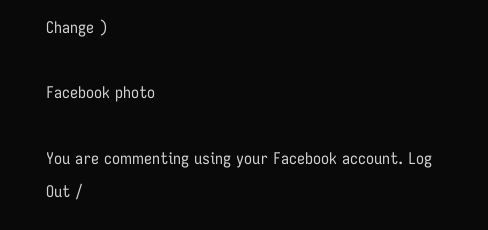Change )

Facebook photo

You are commenting using your Facebook account. Log Out /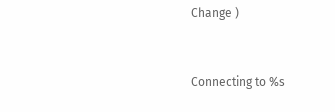Change )


Connecting to %s